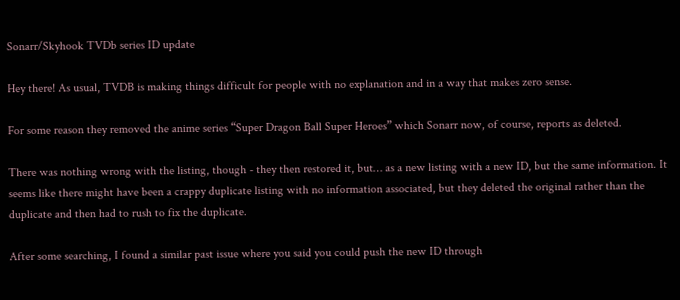Sonarr/Skyhook TVDb series ID update

Hey there! As usual, TVDB is making things difficult for people with no explanation and in a way that makes zero sense.

For some reason they removed the anime series “Super Dragon Ball Super Heroes” which Sonarr now, of course, reports as deleted.

There was nothing wrong with the listing, though - they then restored it, but… as a new listing with a new ID, but the same information. It seems like there might have been a crappy duplicate listing with no information associated, but they deleted the original rather than the duplicate and then had to rush to fix the duplicate.

After some searching, I found a similar past issue where you said you could push the new ID through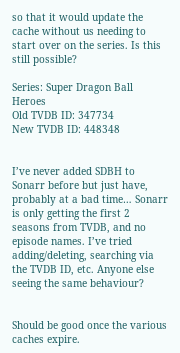so that it would update the cache without us needing to start over on the series. Is this still possible?

Series: Super Dragon Ball Heroes
Old TVDB ID: 347734
New TVDB ID: 448348


I’ve never added SDBH to Sonarr before but just have, probably at a bad time… Sonarr is only getting the first 2 seasons from TVDB, and no episode names. I’ve tried adding/deleting, searching via the TVDB ID, etc. Anyone else seeing the same behaviour?


Should be good once the various caches expire.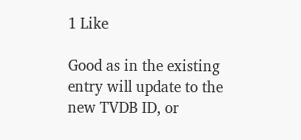1 Like

Good as in the existing entry will update to the new TVDB ID, or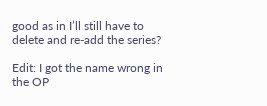good as in I’ll still have to delete and re-add the series?

Edit: I got the name wrong in the OP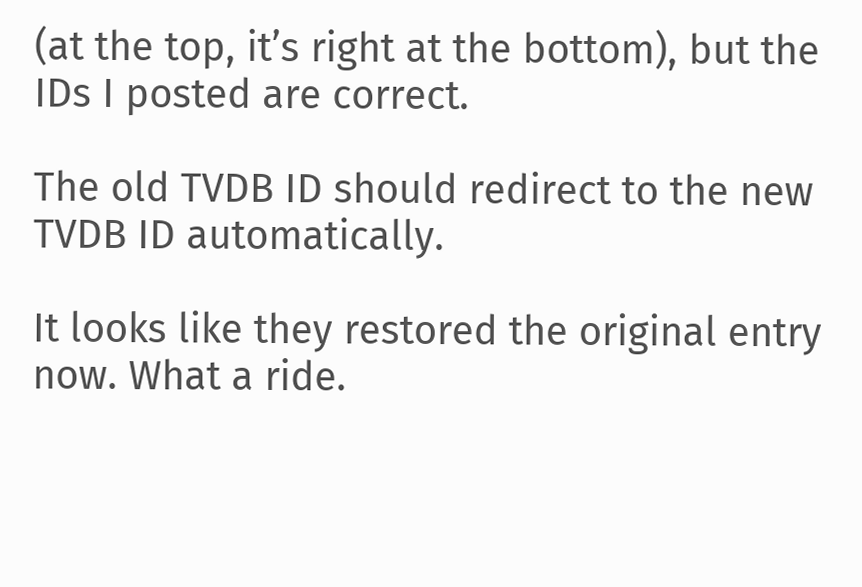(at the top, it’s right at the bottom), but the IDs I posted are correct.

The old TVDB ID should redirect to the new TVDB ID automatically.

It looks like they restored the original entry now. What a ride.